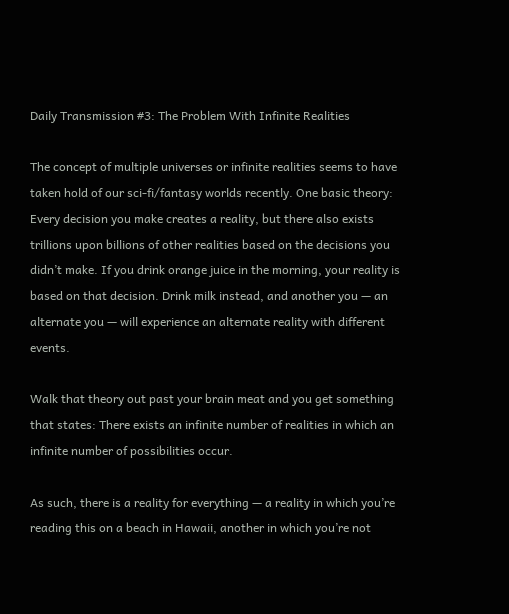Daily Transmission #3: The Problem With Infinite Realities

The concept of multiple universes or infinite realities seems to have taken hold of our sci-fi/fantasy worlds recently. One basic theory: Every decision you make creates a reality, but there also exists trillions upon billions of other realities based on the decisions you didn’t make. If you drink orange juice in the morning, your reality is based on that decision. Drink milk instead, and another you — an alternate you — will experience an alternate reality with different events.

Walk that theory out past your brain meat and you get something that states: There exists an infinite number of realities in which an infinite number of possibilities occur.

As such, there is a reality for everything — a reality in which you’re reading this on a beach in Hawaii, another in which you’re not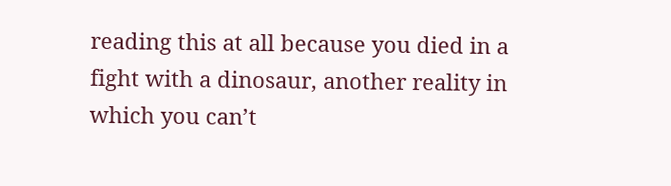reading this at all because you died in a fight with a dinosaur, another reality in which you can’t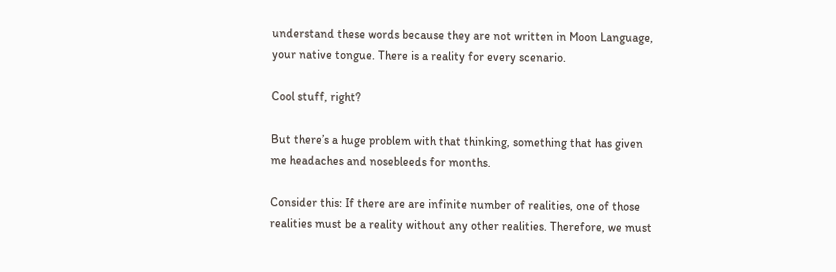understand these words because they are not written in Moon Language, your native tongue. There is a reality for every scenario.

Cool stuff, right?

But there’s a huge problem with that thinking, something that has given me headaches and nosebleeds for months.

Consider this: If there are are infinite number of realities, one of those realities must be a reality without any other realities. Therefore, we must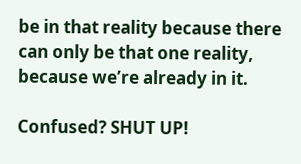be in that reality because there can only be that one reality, because we’re already in it.

Confused? SHUT UP!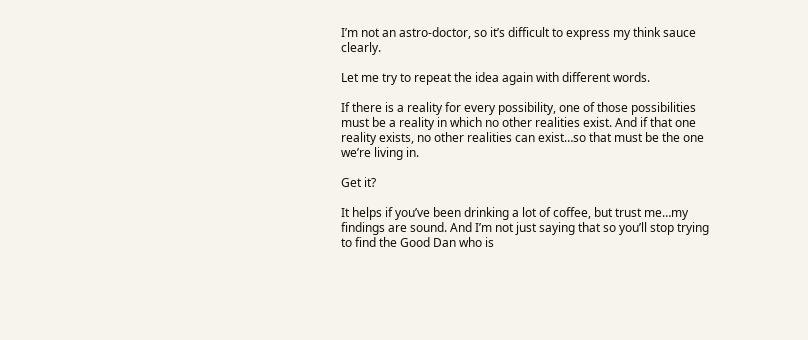I’m not an astro-doctor, so it’s difficult to express my think sauce clearly.

Let me try to repeat the idea again with different words.

If there is a reality for every possibility, one of those possibilities must be a reality in which no other realities exist. And if that one reality exists, no other realities can exist…so that must be the one we’re living in.

Get it?

It helps if you’ve been drinking a lot of coffee, but trust me…my findings are sound. And I’m not just saying that so you’ll stop trying to find the Good Dan who is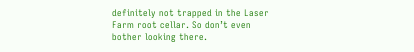definitely not trapped in the Laser Farm root cellar. So don’t even bother looking there.